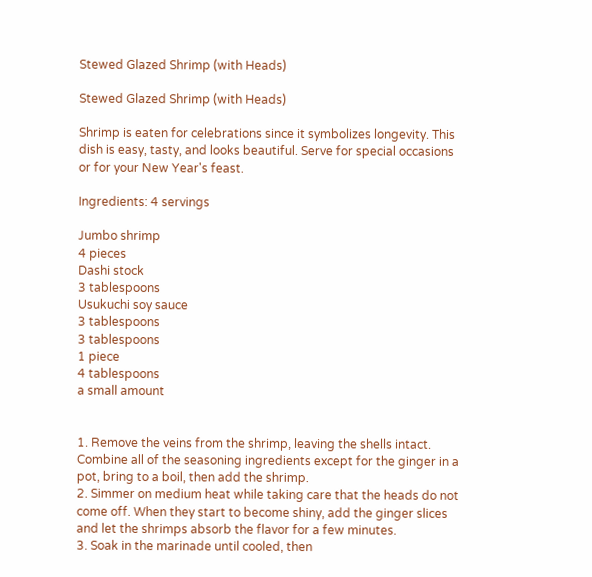Stewed Glazed Shrimp (with Heads)

Stewed Glazed Shrimp (with Heads)

Shrimp is eaten for celebrations since it symbolizes longevity. This dish is easy, tasty, and looks beautiful. Serve for special occasions or for your New Year's feast.

Ingredients: 4 servings

Jumbo shrimp
4 pieces
Dashi stock
3 tablespoons
Usukuchi soy sauce
3 tablespoons
3 tablespoons
1 piece
4 tablespoons
a small amount


1. Remove the veins from the shrimp, leaving the shells intact. Combine all of the seasoning ingredients except for the ginger in a pot, bring to a boil, then add the shrimp.
2. Simmer on medium heat while taking care that the heads do not come off. When they start to become shiny, add the ginger slices and let the shrimps absorb the flavor for a few minutes.
3. Soak in the marinade until cooled, then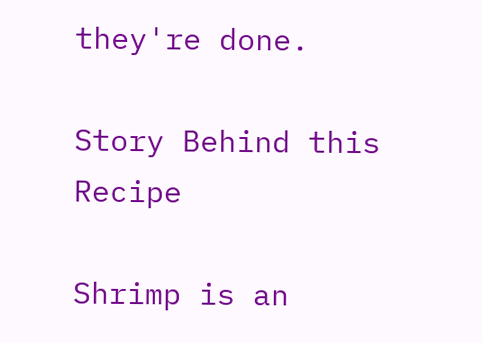they're done.

Story Behind this Recipe

Shrimp is an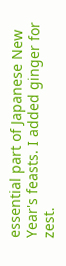essential part of Japanese New Year's feasts. I added ginger for zest.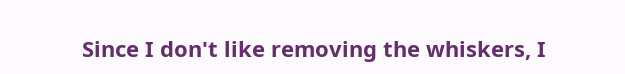Since I don't like removing the whiskers, I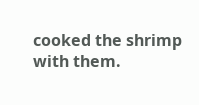cooked the shrimp with them.